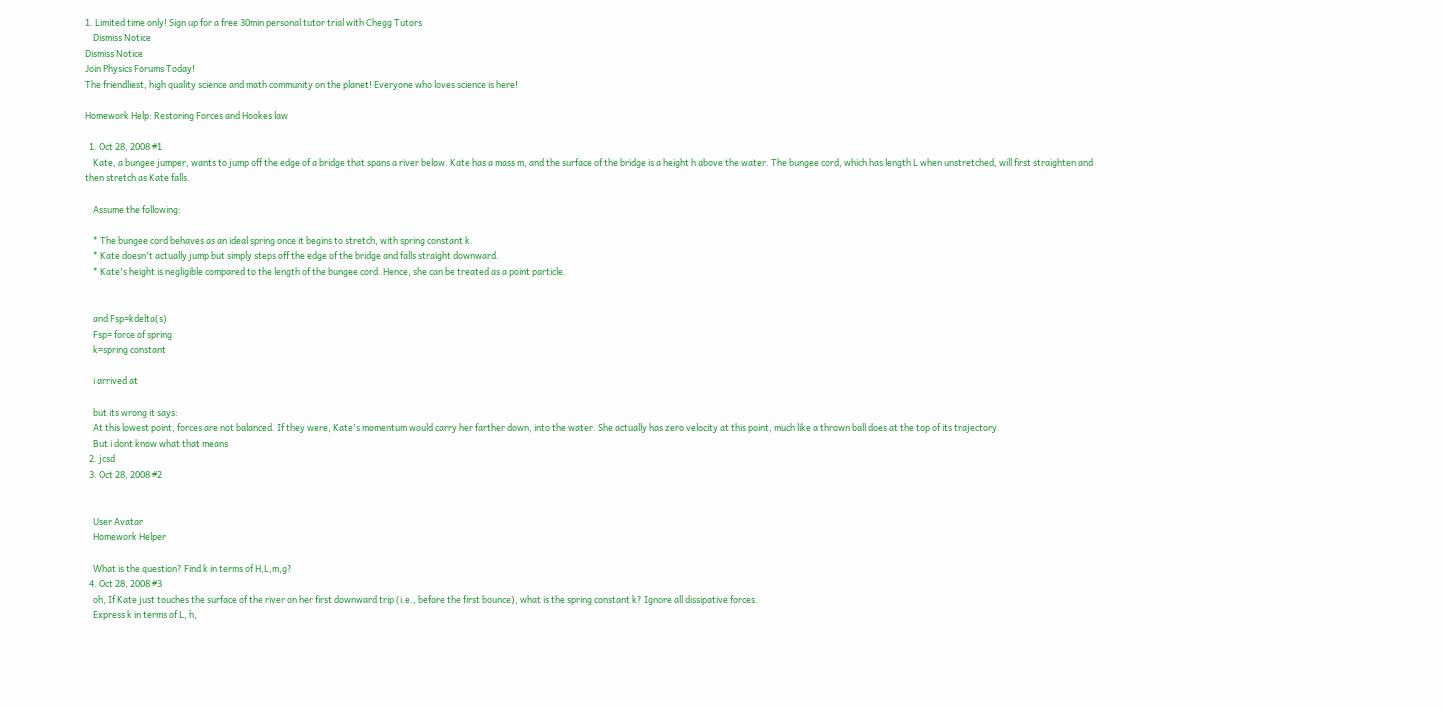1. Limited time only! Sign up for a free 30min personal tutor trial with Chegg Tutors
    Dismiss Notice
Dismiss Notice
Join Physics Forums Today!
The friendliest, high quality science and math community on the planet! Everyone who loves science is here!

Homework Help: Restoring Forces and Hookes law

  1. Oct 28, 2008 #1
    Kate, a bungee jumper, wants to jump off the edge of a bridge that spans a river below. Kate has a mass m, and the surface of the bridge is a height h above the water. The bungee cord, which has length L when unstretched, will first straighten and then stretch as Kate falls.

    Assume the following:

    * The bungee cord behaves as an ideal spring once it begins to stretch, with spring constant k.
    * Kate doesn't actually jump but simply steps off the edge of the bridge and falls straight downward.
    * Kate's height is negligible compared to the length of the bungee cord. Hence, she can be treated as a point particle.


    and Fsp=kdelta(s)
    Fsp= force of spring
    k=spring constant

    i arrived at

    but its wrong it says:
    At this lowest point, forces are not balanced. If they were, Kate's momentum would carry her farther down, into the water. She actually has zero velocity at this point, much like a thrown ball does at the top of its trajectory.
    But i dont know what that means
  2. jcsd
  3. Oct 28, 2008 #2


    User Avatar
    Homework Helper

    What is the question? Find k in terms of H,L,m,g?
  4. Oct 28, 2008 #3
    oh, If Kate just touches the surface of the river on her first downward trip (i.e., before the first bounce), what is the spring constant k? Ignore all dissipative forces.
    Express k in terms of L, h,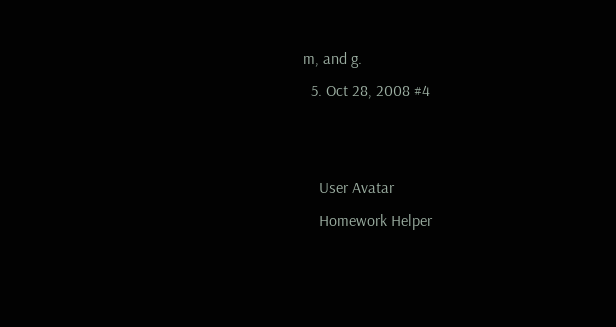m, and g.
  5. Oct 28, 2008 #4


    User Avatar
    Homework Helper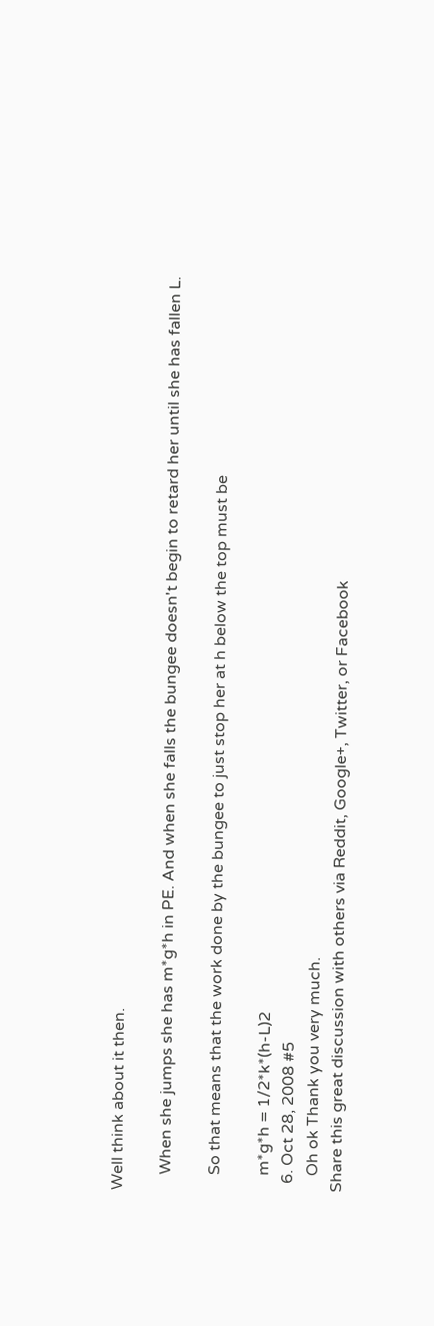Well think about it then.

    When she jumps she has m*g*h in PE. And when she falls the bungee doesn't begin to retard her until she has fallen L.

    So that means that the work done by the bungee to just stop her at h below the top must be

    m*g*h = 1/2*k*(h-L)2
  6. Oct 28, 2008 #5
    Oh ok Thank you very much.
Share this great discussion with others via Reddit, Google+, Twitter, or Facebook